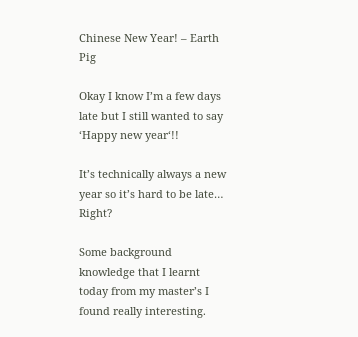Chinese New Year! – Earth Pig

Okay I know I’m a few days late but I still wanted to say ‘Happy new year‘!!

It’s technically always a new year so it’s hard to be late… Right?

Some background knowledge that I learnt today from my master’s I found really interesting.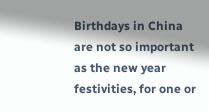Birthdays in China are not so important as the new year festivities, for one or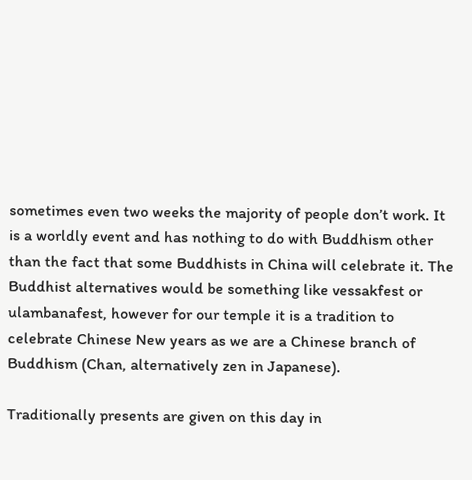sometimes even two weeks the majority of people don’t work. It is a worldly event and has nothing to do with Buddhism other than the fact that some Buddhists in China will celebrate it. The Buddhist alternatives would be something like vessakfest or ulambanafest, however for our temple it is a tradition to celebrate Chinese New years as we are a Chinese branch of Buddhism (Chan, alternatively zen in Japanese).

Traditionally presents are given on this day in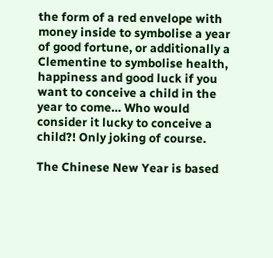the form of a red envelope with money inside to symbolise a year of good fortune, or additionally a Clementine to symbolise health, happiness and good luck if you want to conceive a child in the year to come… Who would consider it lucky to conceive a child?! Only joking of course.

The Chinese New Year is based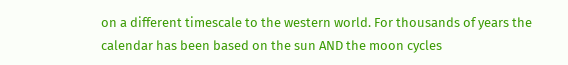on a different timescale to the western world. For thousands of years the calendar has been based on the sun AND the moon cycles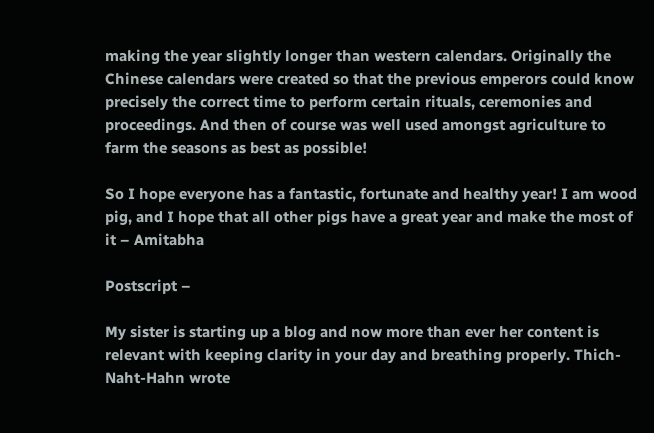making the year slightly longer than western calendars. Originally the Chinese calendars were created so that the previous emperors could know precisely the correct time to perform certain rituals, ceremonies and proceedings. And then of course was well used amongst agriculture to farm the seasons as best as possible!

So I hope everyone has a fantastic, fortunate and healthy year! I am wood pig, and I hope that all other pigs have a great year and make the most of it – Amitabha

Postscript –

My sister is starting up a blog and now more than ever her content is relevant with keeping clarity in your day and breathing properly. Thich-Naht-Hahn wrote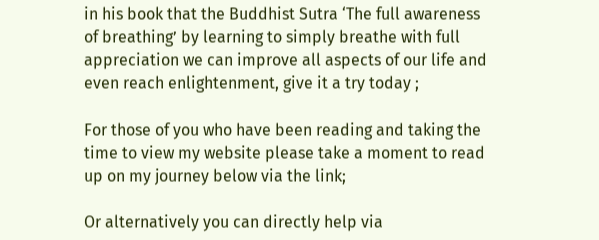in his book that the Buddhist Sutra ‘The full awareness of breathing’ by learning to simply breathe with full appreciation we can improve all aspects of our life and even reach enlightenment, give it a try today ;

For those of you who have been reading and taking the time to view my website please take a moment to read up on my journey below via the link;

Or alternatively you can directly help via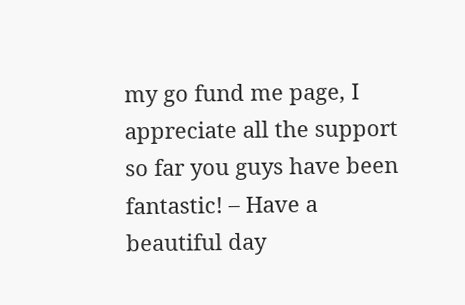my go fund me page, I appreciate all the support so far you guys have been fantastic! – Have a beautiful day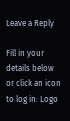Leave a Reply

Fill in your details below or click an icon to log in: Logo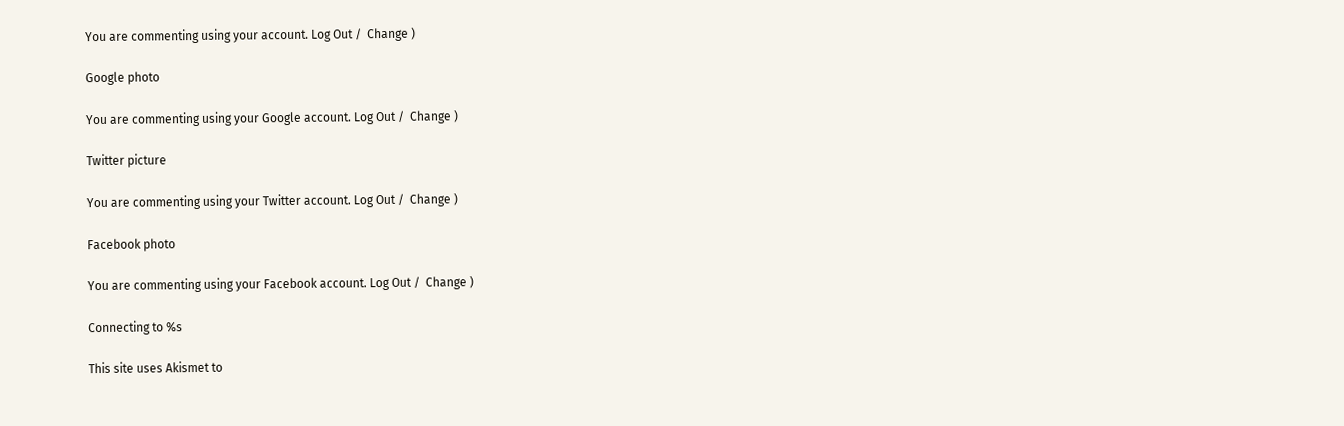You are commenting using your account. Log Out /  Change )

Google photo

You are commenting using your Google account. Log Out /  Change )

Twitter picture

You are commenting using your Twitter account. Log Out /  Change )

Facebook photo

You are commenting using your Facebook account. Log Out /  Change )

Connecting to %s

This site uses Akismet to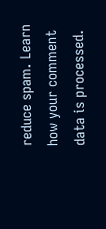reduce spam. Learn how your comment data is processed.